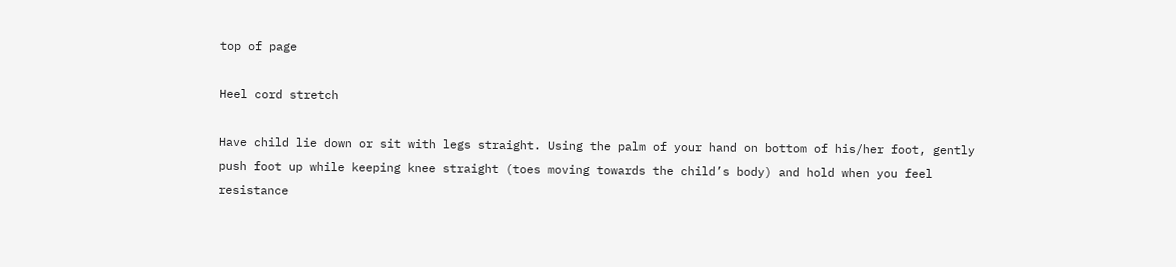top of page

Heel cord stretch

Have child lie down or sit with legs straight. Using the palm of your hand on bottom of his/her foot, gently push foot up while keeping knee straight (toes moving towards the child’s body) and hold when you feel resistance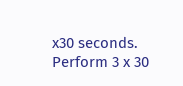x30 seconds. Perform 3 x 30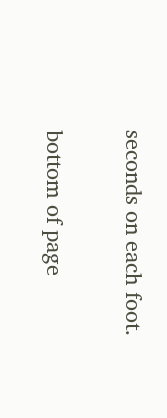seconds on each foot.

bottom of page